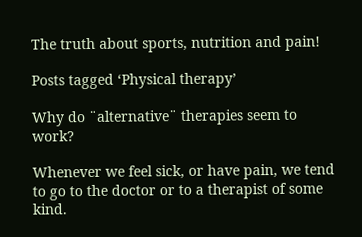The truth about sports, nutrition and pain!

Posts tagged ‘Physical therapy’

Why do ¨alternative¨ therapies seem to work?

Whenever we feel sick, or have pain, we tend to go to the doctor or to a therapist of some kind.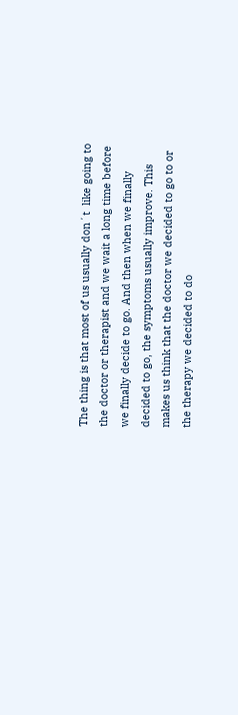The thing is that most of us usually don´t  like going to the doctor or therapist and we wait a long time before we finally decide to go. And then when we finally decided to go, the symptoms usually improve. This makes us think that the doctor we decided to go to or the therapy we decided to do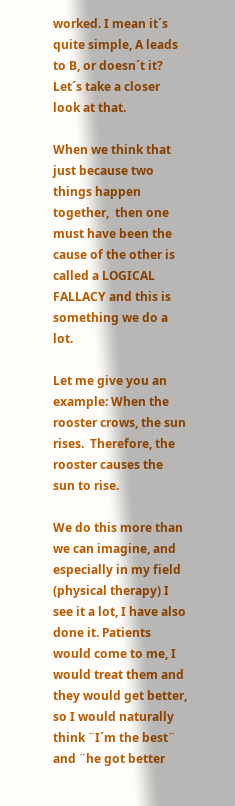worked. I mean it´s quite simple, A leads to B, or doesn´t it? Let´s take a closer look at that.

When we think that just because two things happen together,  then one must have been the cause of the other is called a LOGICAL FALLACY and this is something we do a lot.

Let me give you an example: When the rooster crows, the sun rises.  Therefore, the rooster causes the sun to rise.

We do this more than we can imagine, and especially in my field (physical therapy) I see it a lot, I have also done it. Patients would come to me, I would treat them and they would get better, so I would naturally think ¨I´m the best¨ and ¨he got better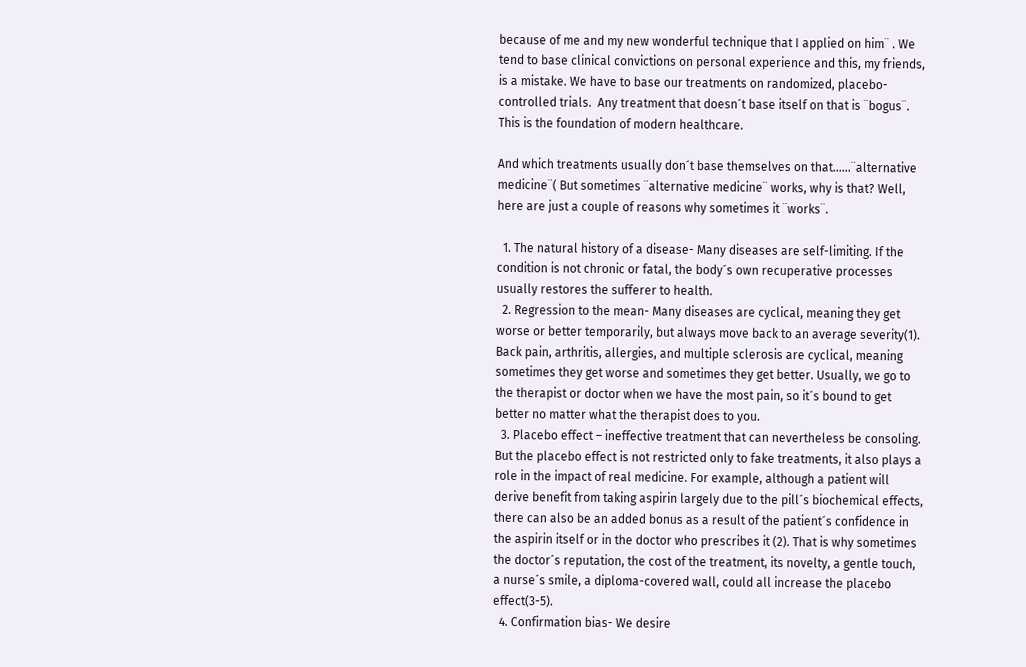because of me and my new wonderful technique that I applied on him¨ . We tend to base clinical convictions on personal experience and this, my friends, is a mistake. We have to base our treatments on randomized, placebo-controlled trials.  Any treatment that doesn´t base itself on that is ¨bogus¨. This is the foundation of modern healthcare.

And which treatments usually don´t base themselves on that……¨alternative medicine¨( But sometimes ¨alternative medicine¨ works, why is that? Well, here are just a couple of reasons why sometimes it ¨works¨.

  1. The natural history of a disease- Many diseases are self-limiting. If the condition is not chronic or fatal, the body´s own recuperative processes usually restores the sufferer to health.
  2. Regression to the mean- Many diseases are cyclical, meaning they get worse or better temporarily, but always move back to an average severity(1). Back pain, arthritis, allergies, and multiple sclerosis are cyclical, meaning sometimes they get worse and sometimes they get better. Usually, we go to the therapist or doctor when we have the most pain, so it´s bound to get better no matter what the therapist does to you.
  3. Placebo effect – ineffective treatment that can nevertheless be consoling. But the placebo effect is not restricted only to fake treatments, it also plays a role in the impact of real medicine. For example, although a patient will derive benefit from taking aspirin largely due to the pill´s biochemical effects, there can also be an added bonus as a result of the patient´s confidence in the aspirin itself or in the doctor who prescribes it (2). That is why sometimes the doctor´s reputation, the cost of the treatment, its novelty, a gentle touch, a nurse´s smile, a diploma-covered wall, could all increase the placebo effect(3-5).
  4. Confirmation bias- We desire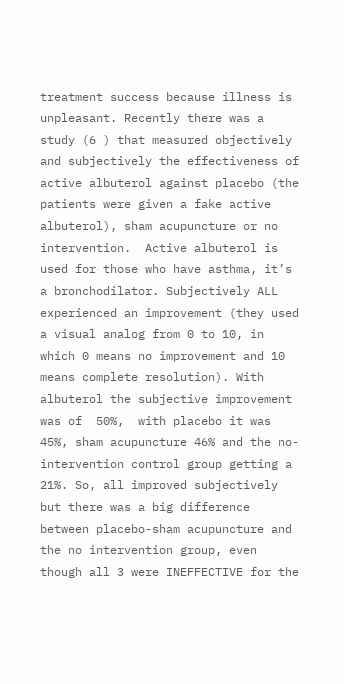treatment success because illness is unpleasant. Recently there was a study (6 ) that measured objectively and subjectively the effectiveness of active albuterol against placebo (the patients were given a fake active albuterol), sham acupuncture or no intervention.  Active albuterol is used for those who have asthma, it’s a bronchodilator. Subjectively ALL experienced an improvement (they used a visual analog from 0 to 10, in which 0 means no improvement and 10 means complete resolution). With albuterol the subjective improvement was of  50%,  with placebo it was 45%, sham acupuncture 46% and the no-intervention control group getting a 21%. So, all improved subjectively but there was a big difference between placebo-sham acupuncture and the no intervention group, even though all 3 were INEFFECTIVE for the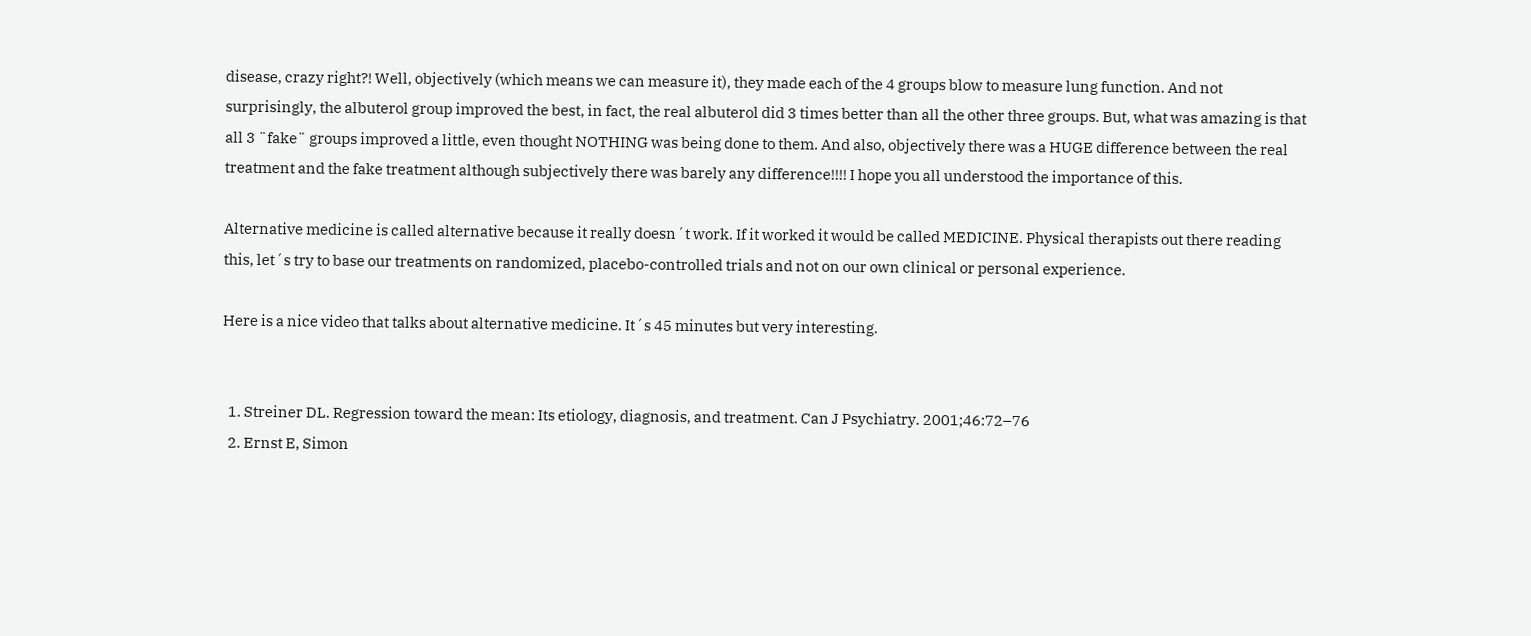disease, crazy right?! Well, objectively (which means we can measure it), they made each of the 4 groups blow to measure lung function. And not surprisingly, the albuterol group improved the best, in fact, the real albuterol did 3 times better than all the other three groups. But, what was amazing is that all 3 ¨fake¨ groups improved a little, even thought NOTHING was being done to them. And also, objectively there was a HUGE difference between the real treatment and the fake treatment although subjectively there was barely any difference!!!! I hope you all understood the importance of this.

Alternative medicine is called alternative because it really doesn´t work. If it worked it would be called MEDICINE. Physical therapists out there reading this, let´s try to base our treatments on randomized, placebo-controlled trials and not on our own clinical or personal experience.

Here is a nice video that talks about alternative medicine. It´s 45 minutes but very interesting.


  1. Streiner DL. Regression toward the mean: Its etiology, diagnosis, and treatment. Can J Psychiatry. 2001;46:72–76
  2. Ernst E, Simon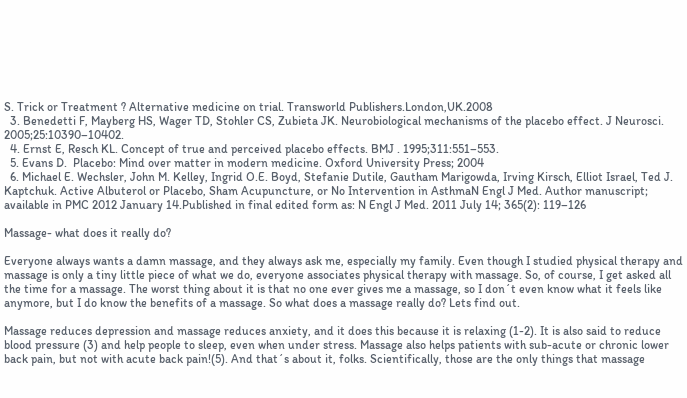S. Trick or Treatment ? Alternative medicine on trial. Transworld Publishers.London,UK.2008
  3. Benedetti F, Mayberg HS, Wager TD, Stohler CS, Zubieta JK. Neurobiological mechanisms of the placebo effect. J Neurosci. 2005;25:10390–10402.
  4. Ernst E, Resch KL. Concept of true and perceived placebo effects. BMJ . 1995;311:551–553.
  5. Evans D.  Placebo: Mind over matter in modern medicine. Oxford University Press; 2004
  6. Michael E. Wechsler, John M. Kelley, Ingrid O.E. Boyd, Stefanie Dutile, Gautham Marigowda, Irving Kirsch, Elliot Israel, Ted J. Kaptchuk. Active Albuterol or Placebo, Sham Acupuncture, or No Intervention in AsthmaN Engl J Med. Author manuscript; available in PMC 2012 January 14.Published in final edited form as: N Engl J Med. 2011 July 14; 365(2): 119–126

Massage- what does it really do?

Everyone always wants a damn massage, and they always ask me, especially my family. Even though I studied physical therapy and massage is only a tiny little piece of what we do, everyone associates physical therapy with massage. So, of course, I get asked all the time for a massage. The worst thing about it is that no one ever gives me a massage, so I don´t even know what it feels like anymore, but I do know the benefits of a massage. So what does a massage really do? Lets find out.

Massage reduces depression and massage reduces anxiety, and it does this because it is relaxing (1-2). It is also said to reduce blood pressure (3) and help people to sleep, even when under stress. Massage also helps patients with sub-acute or chronic lower back pain, but not with acute back pain!(5). And that´s about it, folks. Scientifically, those are the only things that massage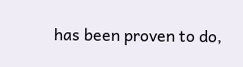has been proven to do,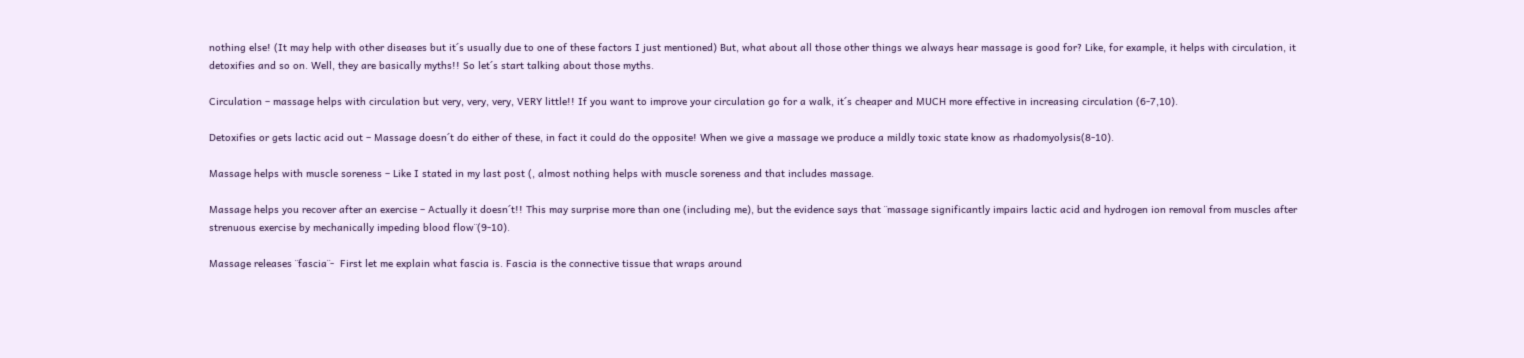nothing else! (It may help with other diseases but it´s usually due to one of these factors I just mentioned) But, what about all those other things we always hear massage is good for? Like, for example, it helps with circulation, it detoxifies and so on. Well, they are basically myths!! So let´s start talking about those myths.

Circulation – massage helps with circulation but very, very, very, VERY little!! If you want to improve your circulation go for a walk, it´s cheaper and MUCH more effective in increasing circulation (6-7,10).

Detoxifies or gets lactic acid out – Massage doesn´t do either of these, in fact it could do the opposite! When we give a massage we produce a mildly toxic state know as rhadomyolysis(8-10).

Massage helps with muscle soreness – Like I stated in my last post (, almost nothing helps with muscle soreness and that includes massage.

Massage helps you recover after an exercise – Actually it doesn´t!! This may surprise more than one (including me), but the evidence says that ¨massage significantly impairs lactic acid and hydrogen ion removal from muscles after strenuous exercise by mechanically impeding blood flow¨(9-10).

Massage releases ¨fascia¨-  First let me explain what fascia is. Fascia is the connective tissue that wraps around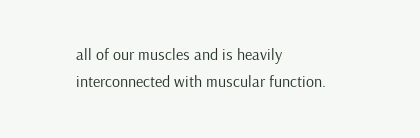all of our muscles and is heavily interconnected with muscular function.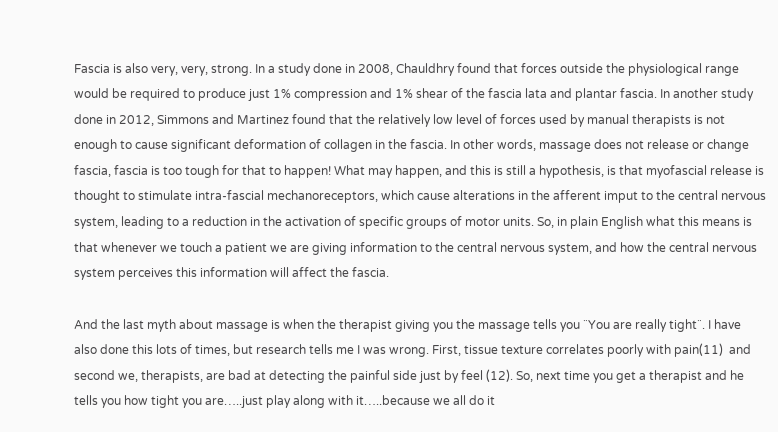Fascia is also very, very, strong. In a study done in 2008, Chauldhry found that forces outside the physiological range would be required to produce just 1% compression and 1% shear of the fascia lata and plantar fascia. In another study done in 2012, Simmons and Martinez found that the relatively low level of forces used by manual therapists is not enough to cause significant deformation of collagen in the fascia. In other words, massage does not release or change fascia, fascia is too tough for that to happen! What may happen, and this is still a hypothesis, is that myofascial release is thought to stimulate intra-fascial mechanoreceptors, which cause alterations in the afferent imput to the central nervous system, leading to a reduction in the activation of specific groups of motor units. So, in plain English what this means is that whenever we touch a patient we are giving information to the central nervous system, and how the central nervous system perceives this information will affect the fascia.

And the last myth about massage is when the therapist giving you the massage tells you ¨You are really tight¨. I have also done this lots of times, but research tells me I was wrong. First, tissue texture correlates poorly with pain(11)  and second we, therapists, are bad at detecting the painful side just by feel (12). So, next time you get a therapist and he tells you how tight you are…..just play along with it…..because we all do it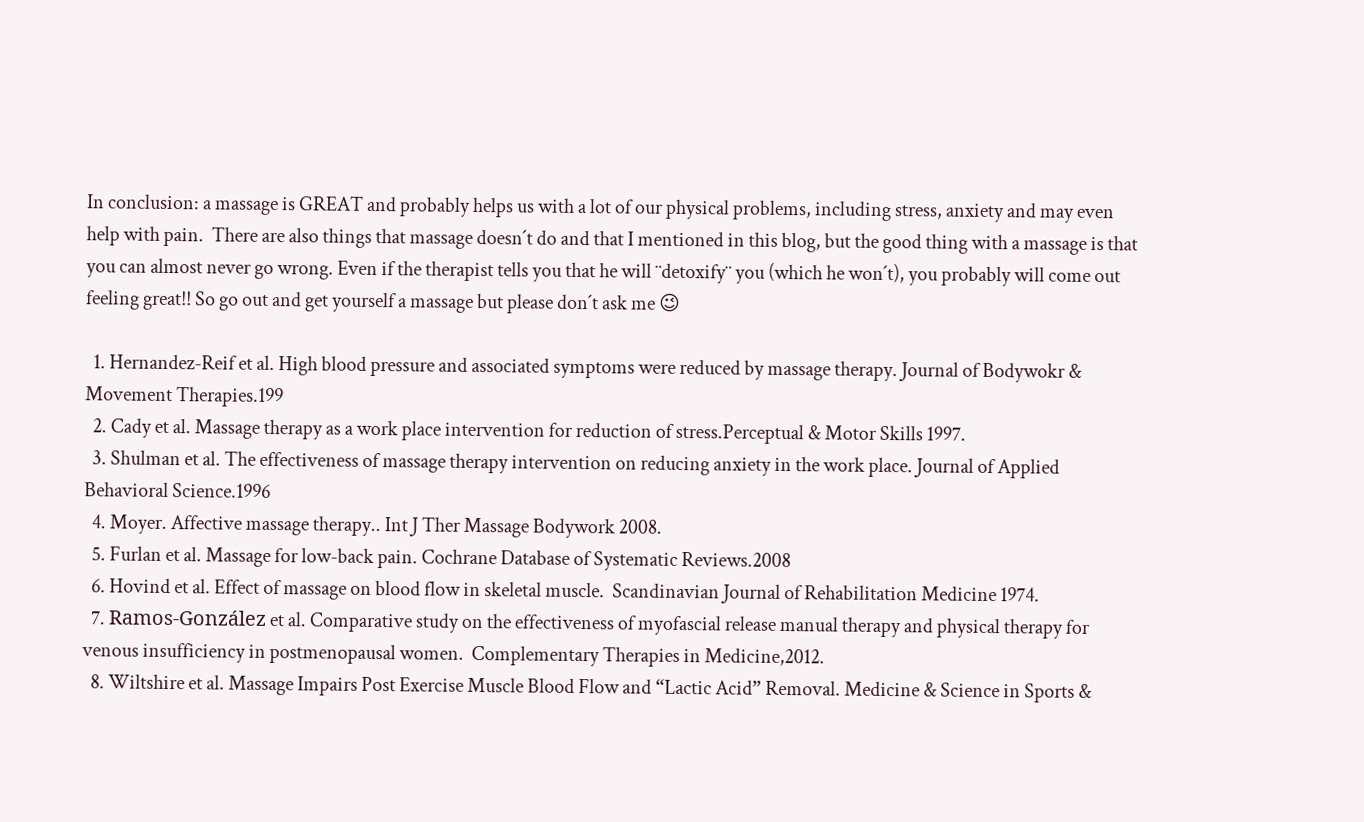In conclusion: a massage is GREAT and probably helps us with a lot of our physical problems, including stress, anxiety and may even help with pain.  There are also things that massage doesn´t do and that I mentioned in this blog, but the good thing with a massage is that you can almost never go wrong. Even if the therapist tells you that he will ¨detoxify¨ you (which he won´t), you probably will come out feeling great!! So go out and get yourself a massage but please don´t ask me 😉

  1. Hernandez-Reif et al. High blood pressure and associated symptoms were reduced by massage therapy. Journal of Bodywokr & Movement Therapies.199
  2. Cady et al. Massage therapy as a work place intervention for reduction of stress.Perceptual & Motor Skills 1997.
  3. Shulman et al. The effectiveness of massage therapy intervention on reducing anxiety in the work place. Journal of Applied Behavioral Science.1996
  4. Moyer. Affective massage therapy.. Int J Ther Massage Bodywork 2008.
  5. Furlan et al. Massage for low-back pain. Cochrane Database of Systematic Reviews.2008
  6. Hovind et al. Effect of massage on blood flow in skeletal muscle.  Scandinavian Journal of Rehabilitation Medicine 1974.
  7. Ramos-González et al. Comparative study on the effectiveness of myofascial release manual therapy and physical therapy for venous insufficiency in postmenopausal women.  Complementary Therapies in Medicine,2012.
  8. Wiltshire et al. Massage Impairs Post Exercise Muscle Blood Flow and “Lactic Acid” Removal. Medicine & Science in Sports &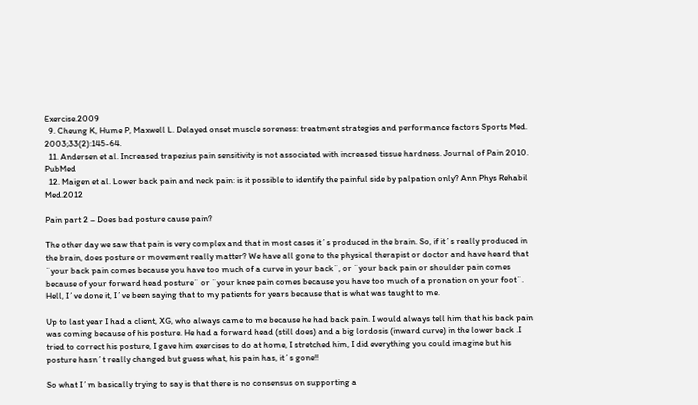Exercise.2009
  9. Cheung K, Hume P, Maxwell L. Delayed onset muscle soreness: treatment strategies and performance factors Sports Med. 2003;33(2):145-64.
  11. Andersen et al. Increased trapezius pain sensitivity is not associated with increased tissue hardness. Journal of Pain 2010. PubMed
  12. Maigen et al. Lower back pain and neck pain: is it possible to identify the painful side by palpation only? Ann Phys Rehabil Med.2012

Pain part 2 – Does bad posture cause pain?

The other day we saw that pain is very complex and that in most cases it´s produced in the brain. So, if it´s really produced in the brain, does posture or movement really matter? We have all gone to the physical therapist or doctor and have heard that ¨your back pain comes because you have too much of a curve in your back¨, or ¨your back pain or shoulder pain comes because of your forward head posture¨ or ¨your knee pain comes because you have too much of a pronation on your foot¨. Hell, I´ve done it, I´ve been saying that to my patients for years because that is what was taught to me.

Up to last year I had a client, XG, who always came to me because he had back pain. I would always tell him that his back pain was coming because of his posture. He had a forward head (still does) and a big lordosis (inward curve) in the lower back .I tried to correct his posture, I gave him exercises to do at home, I stretched him, I did everything you could imagine but his posture hasn´t really changed but guess what, his pain has, it´s gone!!

So what I´m basically trying to say is that there is no consensus on supporting a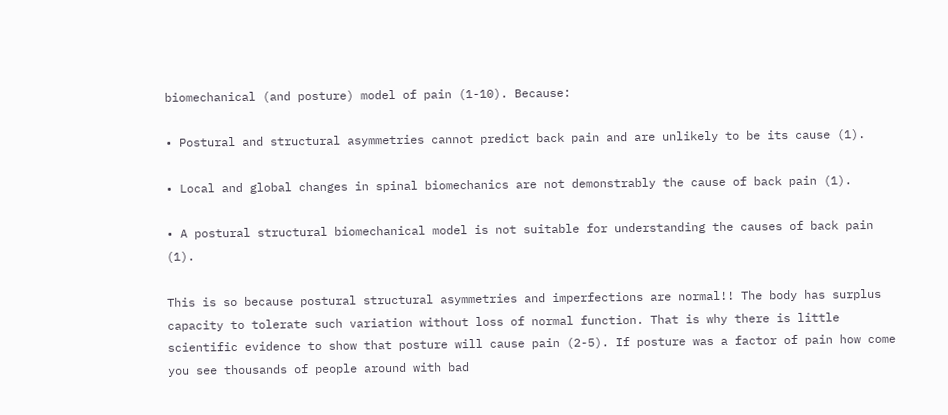biomechanical (and posture) model of pain (1-10). Because:

• Postural and structural asymmetries cannot predict back pain and are unlikely to be its cause (1).

• Local and global changes in spinal biomechanics are not demonstrably the cause of back pain (1).

• A postural structural biomechanical model is not suitable for understanding the causes of back pain (1).

This is so because postural structural asymmetries and imperfections are normal!! The body has surplus capacity to tolerate such variation without loss of normal function. That is why there is little scientific evidence to show that posture will cause pain (2-5). If posture was a factor of pain how come you see thousands of people around with bad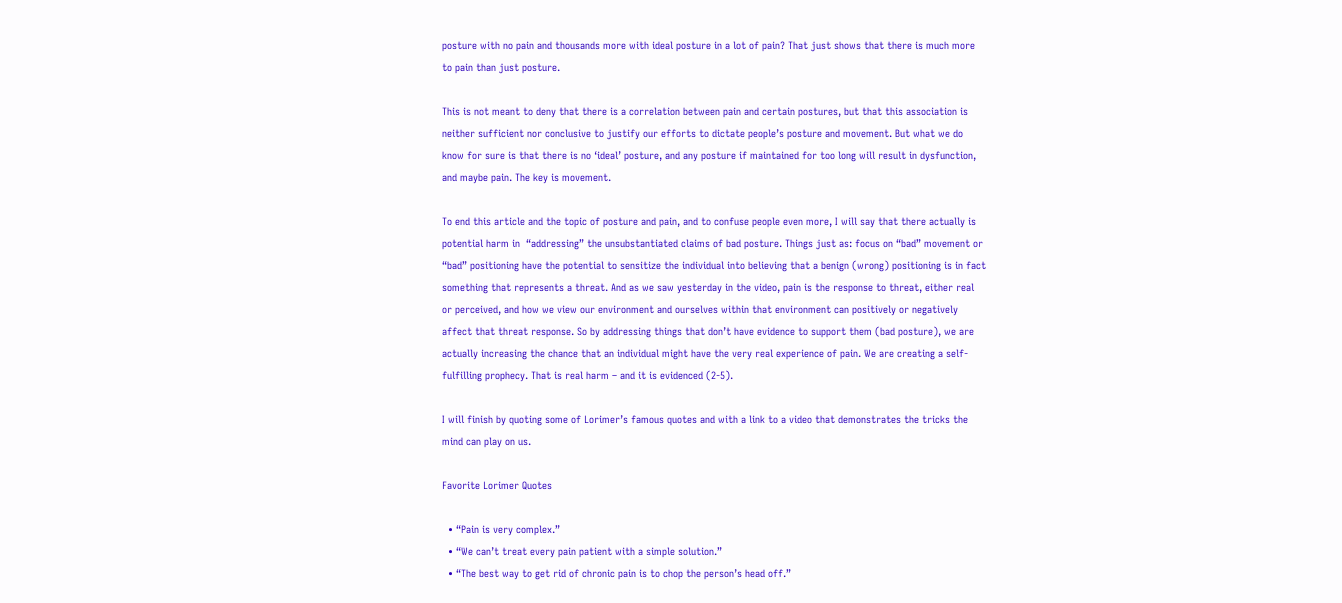posture with no pain and thousands more with ideal posture in a lot of pain? That just shows that there is much more to pain than just posture.

This is not meant to deny that there is a correlation between pain and certain postures, but that this association is neither sufficient nor conclusive to justify our efforts to dictate people’s posture and movement. But what we do know for sure is that there is no ‘ideal’ posture, and any posture if maintained for too long will result in dysfunction, and maybe pain. The key is movement.

To end this article and the topic of posture and pain, and to confuse people even more, I will say that there actually is potential harm in  “addressing” the unsubstantiated claims of bad posture. Things just as: focus on “bad” movement or “bad” positioning have the potential to sensitize the individual into believing that a benign (wrong) positioning is in fact something that represents a threat. And as we saw yesterday in the video, pain is the response to threat, either real or perceived, and how we view our environment and ourselves within that environment can positively or negatively affect that threat response. So by addressing things that don’t have evidence to support them (bad posture), we are actually increasing the chance that an individual might have the very real experience of pain. We are creating a self-fulfilling prophecy. That is real harm – and it is evidenced (2-5).

I will finish by quoting some of Lorimer’s famous quotes and with a link to a video that demonstrates the tricks the mind can play on us.

Favorite Lorimer Quotes

  • “Pain is very complex.”
  • “We can’t treat every pain patient with a simple solution.”
  • “The best way to get rid of chronic pain is to chop the person’s head off.”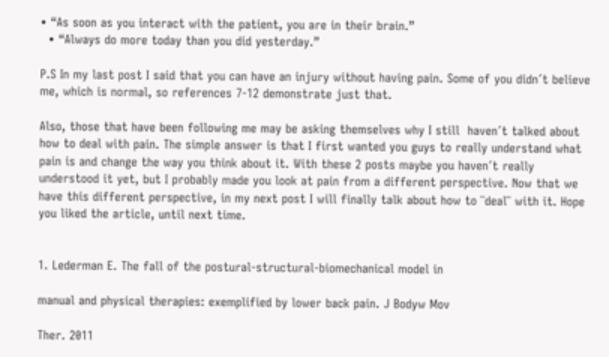• “As soon as you interact with the patient, you are in their brain.”
  • “Always do more today than you did yesterday.”

P.S In my last post I said that you can have an injury without having pain. Some of you didn´t believe me, which is normal, so references 7-12 demonstrate just that.

Also, those that have been following me may be asking themselves why I still  haven´t talked about how to deal with pain. The simple answer is that I first wanted you guys to really understand what pain is and change the way you think about it. With these 2 posts maybe you haven´t really understood it yet, but I probably made you look at pain from a different perspective. Now that we have this different perspective, in my next post I will finally talk about how to ¨deal¨ with it. Hope you liked the article, until next time.


1. Lederman E. The fall of the postural-structural-biomechanical model in

manual and physical therapies: exemplified by lower back pain. J Bodyw Mov

Ther. 2011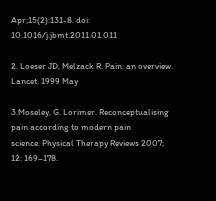Apr;15(2):131-8. doi: 10.1016/j.jbmt.2011.01.011

2. Loeser JD, Melzack R. Pain: an overview. Lancet. 1999 May

3.Moseley, G. Lorimer. Reconceptualising pain according to modern pain
science. Physical Therapy Reviews 2007; 12: 169–178.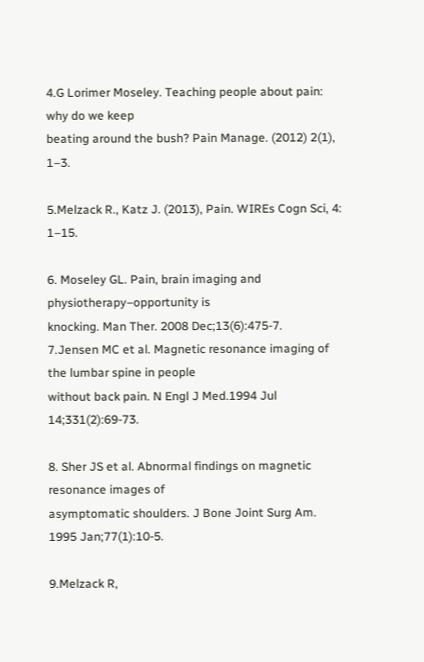4.G Lorimer Moseley. Teaching people about pain: why do we keep
beating around the bush? Pain Manage. (2012) 2(1), 1–3.

5.Melzack R., Katz J. (2013), Pain. WIREs Cogn Sci, 4: 1–15.

6. Moseley GL. Pain, brain imaging and physiotherapy–opportunity is
knocking. Man Ther. 2008 Dec;13(6):475-7.
7.Jensen MC et al. Magnetic resonance imaging of the lumbar spine in people
without back pain. N Engl J Med.1994 Jul 14;331(2):69-73.

8. Sher JS et al. Abnormal findings on magnetic resonance images of
asymptomatic shoulders. J Bone Joint Surg Am. 1995 Jan;77(1):10-5.

9.Melzack R,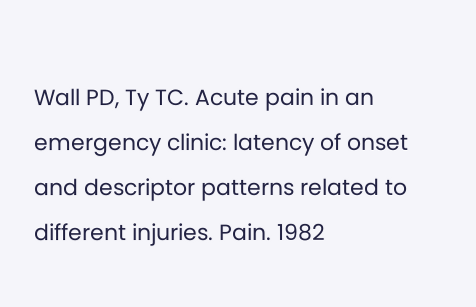Wall PD, Ty TC. Acute pain in an emergency clinic: latency of onset
and descriptor patterns related to different injuries. Pain. 1982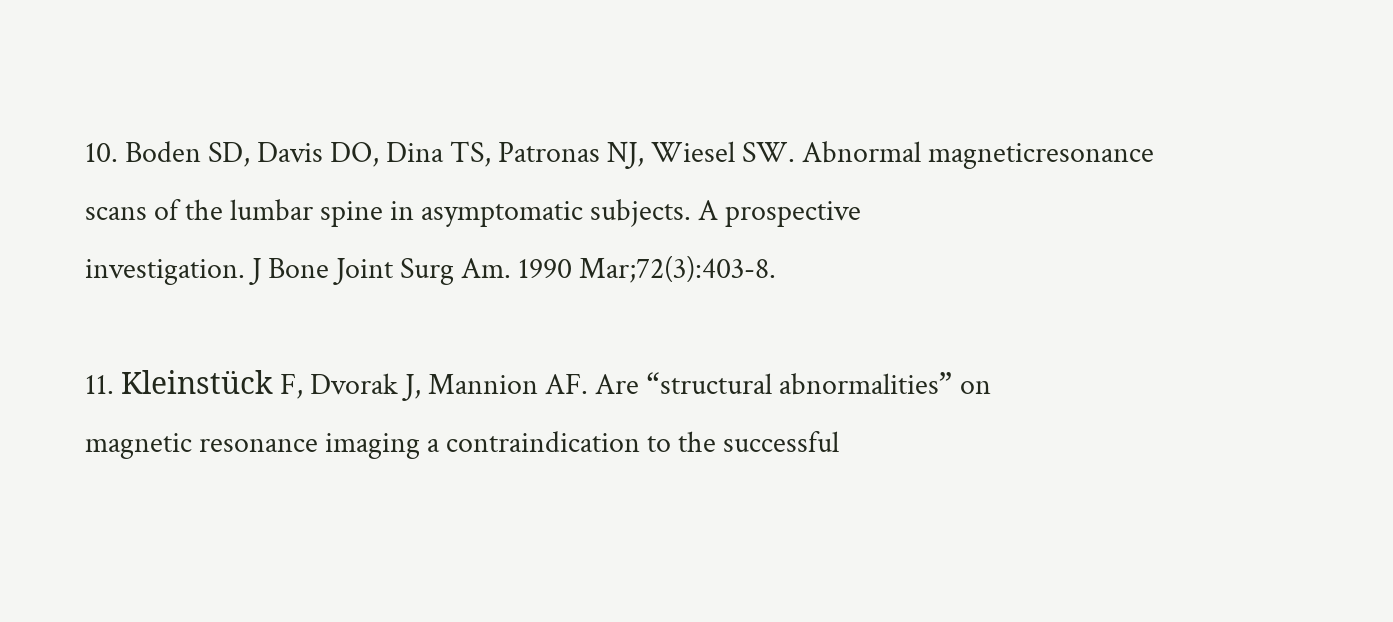10. Boden SD, Davis DO, Dina TS, Patronas NJ, Wiesel SW. Abnormal magneticresonance
scans of the lumbar spine in asymptomatic subjects. A prospective
investigation. J Bone Joint Surg Am. 1990 Mar;72(3):403-8.

11. Kleinstück F, Dvorak J, Mannion AF. Are “structural abnormalities” on
magnetic resonance imaging a contraindication to the successful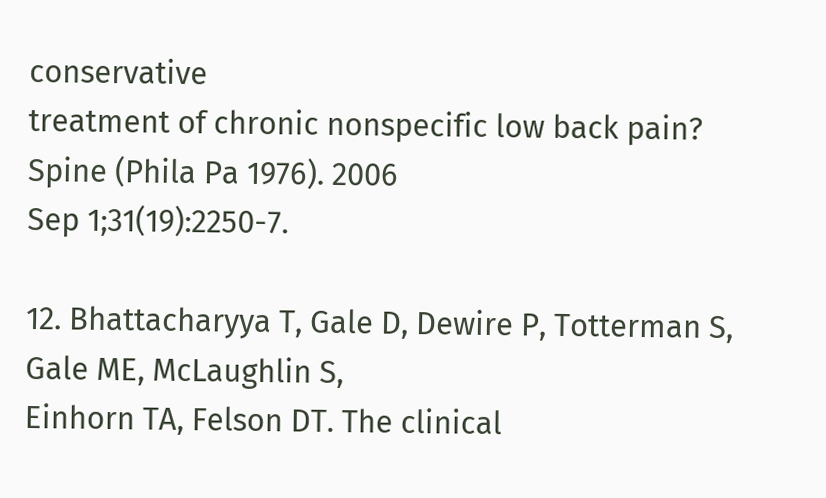conservative
treatment of chronic nonspecific low back pain? Spine (Phila Pa 1976). 2006
Sep 1;31(19):2250-7.

12. Bhattacharyya T, Gale D, Dewire P, Totterman S, Gale ME, McLaughlin S,
Einhorn TA, Felson DT. The clinical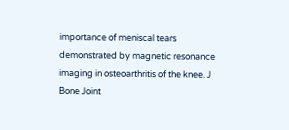importance of meniscal tears
demonstrated by magnetic resonance imaging in osteoarthritis of the knee. J
Bone Joint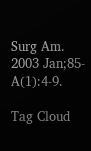Surg Am. 2003 Jan;85-A(1):4-9.

Tag Cloud